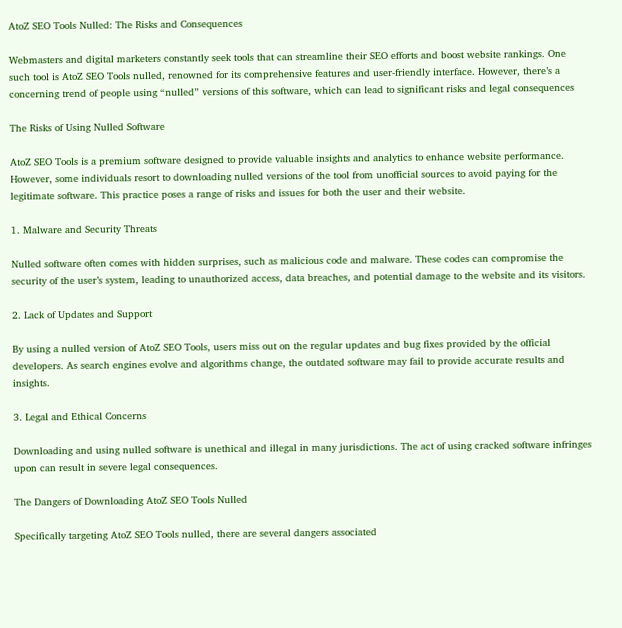AtoZ SEO Tools Nulled: The Risks and Consequences

Webmasters and digital marketers constantly seek tools that can streamline their SEO efforts and boost website rankings. One such tool is AtoZ SEO Tools nulled, renowned for its comprehensive features and user-friendly interface. However, there’s a concerning trend of people using “nulled” versions of this software, which can lead to significant risks and legal consequences

The Risks of Using Nulled Software

AtoZ SEO Tools is a premium software designed to provide valuable insights and analytics to enhance website performance. However, some individuals resort to downloading nulled versions of the tool from unofficial sources to avoid paying for the legitimate software. This practice poses a range of risks and issues for both the user and their website.

1. Malware and Security Threats

Nulled software often comes with hidden surprises, such as malicious code and malware. These codes can compromise the security of the user’s system, leading to unauthorized access, data breaches, and potential damage to the website and its visitors.

2. Lack of Updates and Support

By using a nulled version of AtoZ SEO Tools, users miss out on the regular updates and bug fixes provided by the official developers. As search engines evolve and algorithms change, the outdated software may fail to provide accurate results and insights.

3. Legal and Ethical Concerns

Downloading and using nulled software is unethical and illegal in many jurisdictions. The act of using cracked software infringes upon can result in severe legal consequences.

The Dangers of Downloading AtoZ SEO Tools Nulled

Specifically targeting AtoZ SEO Tools nulled, there are several dangers associated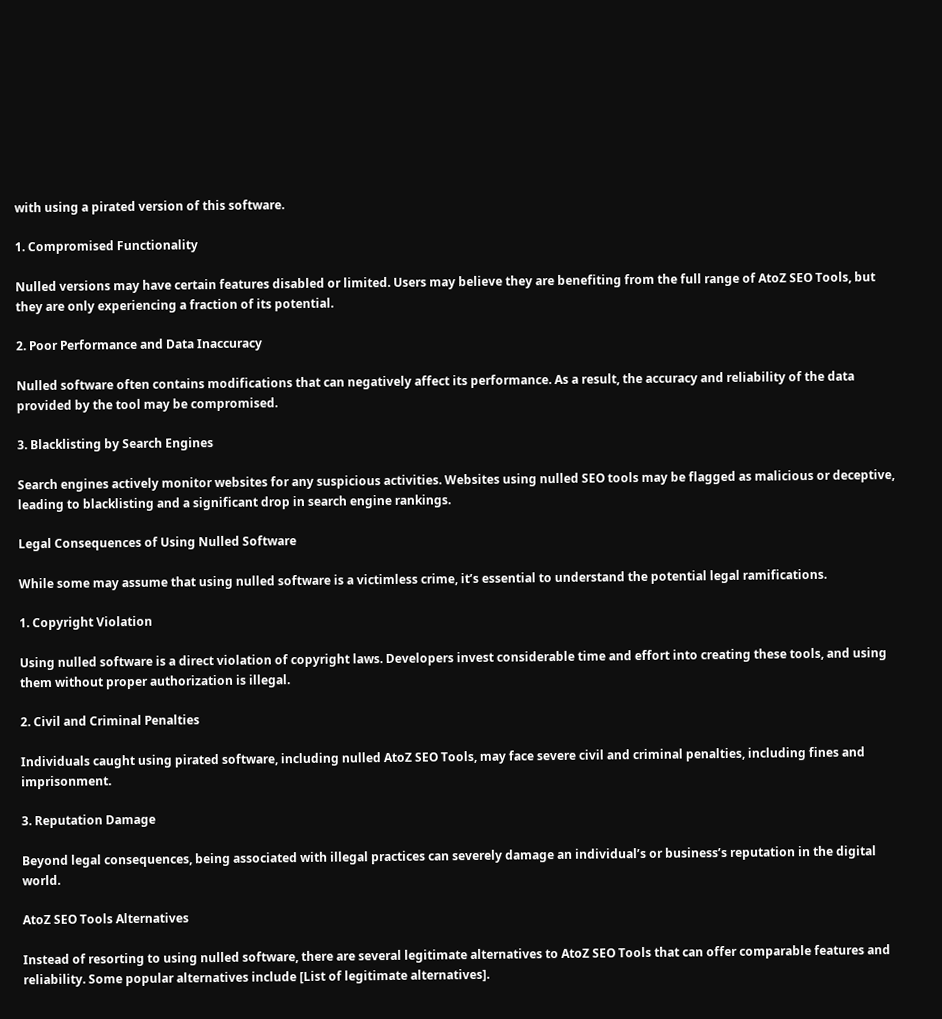with using a pirated version of this software.

1. Compromised Functionality

Nulled versions may have certain features disabled or limited. Users may believe they are benefiting from the full range of AtoZ SEO Tools, but they are only experiencing a fraction of its potential.

2. Poor Performance and Data Inaccuracy

Nulled software often contains modifications that can negatively affect its performance. As a result, the accuracy and reliability of the data provided by the tool may be compromised.

3. Blacklisting by Search Engines

Search engines actively monitor websites for any suspicious activities. Websites using nulled SEO tools may be flagged as malicious or deceptive, leading to blacklisting and a significant drop in search engine rankings.

Legal Consequences of Using Nulled Software

While some may assume that using nulled software is a victimless crime, it’s essential to understand the potential legal ramifications.

1. Copyright Violation

Using nulled software is a direct violation of copyright laws. Developers invest considerable time and effort into creating these tools, and using them without proper authorization is illegal.

2. Civil and Criminal Penalties

Individuals caught using pirated software, including nulled AtoZ SEO Tools, may face severe civil and criminal penalties, including fines and imprisonment.

3. Reputation Damage

Beyond legal consequences, being associated with illegal practices can severely damage an individual’s or business’s reputation in the digital world.

AtoZ SEO Tools Alternatives

Instead of resorting to using nulled software, there are several legitimate alternatives to AtoZ SEO Tools that can offer comparable features and reliability. Some popular alternatives include [List of legitimate alternatives].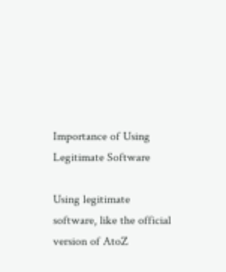Importance of Using Legitimate Software

Using legitimate software, like the official version of AtoZ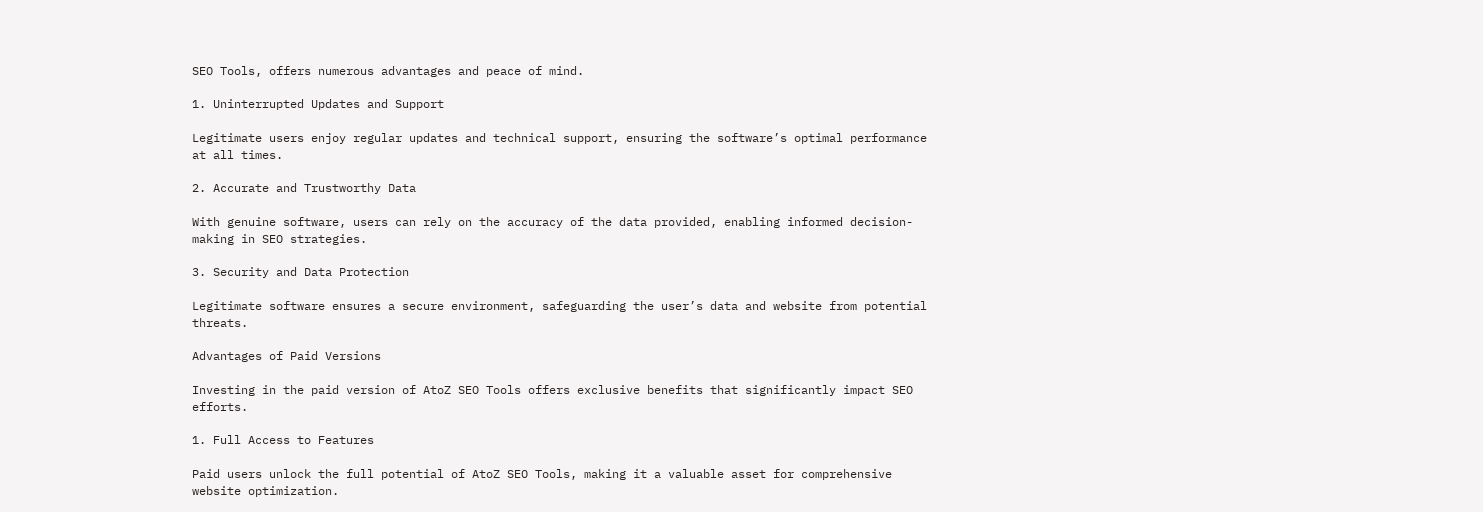SEO Tools, offers numerous advantages and peace of mind.

1. Uninterrupted Updates and Support

Legitimate users enjoy regular updates and technical support, ensuring the software’s optimal performance at all times.

2. Accurate and Trustworthy Data

With genuine software, users can rely on the accuracy of the data provided, enabling informed decision-making in SEO strategies.

3. Security and Data Protection

Legitimate software ensures a secure environment, safeguarding the user’s data and website from potential threats.

Advantages of Paid Versions

Investing in the paid version of AtoZ SEO Tools offers exclusive benefits that significantly impact SEO efforts.

1. Full Access to Features

Paid users unlock the full potential of AtoZ SEO Tools, making it a valuable asset for comprehensive website optimization.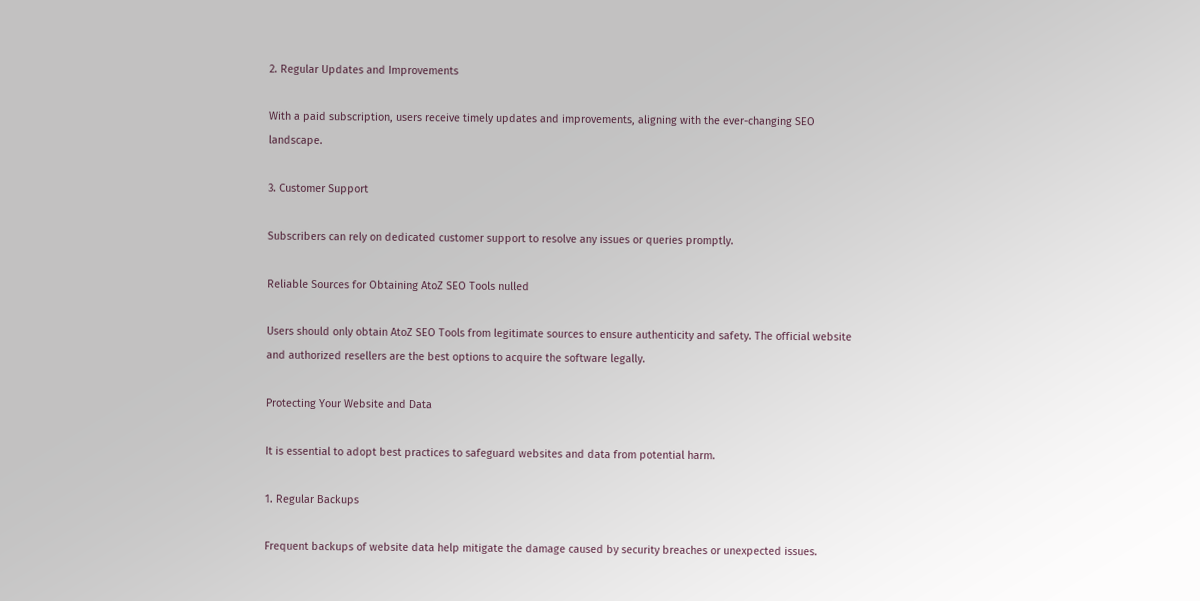2. Regular Updates and Improvements

With a paid subscription, users receive timely updates and improvements, aligning with the ever-changing SEO landscape.

3. Customer Support

Subscribers can rely on dedicated customer support to resolve any issues or queries promptly.

Reliable Sources for Obtaining AtoZ SEO Tools nulled

Users should only obtain AtoZ SEO Tools from legitimate sources to ensure authenticity and safety. The official website and authorized resellers are the best options to acquire the software legally.

Protecting Your Website and Data

It is essential to adopt best practices to safeguard websites and data from potential harm.

1. Regular Backups

Frequent backups of website data help mitigate the damage caused by security breaches or unexpected issues.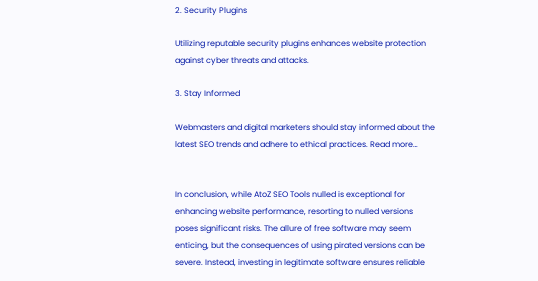2. Security Plugins

Utilizing reputable security plugins enhances website protection against cyber threats and attacks.

3. Stay Informed

Webmasters and digital marketers should stay informed about the latest SEO trends and adhere to ethical practices. Read more…


In conclusion, while AtoZ SEO Tools nulled is exceptional for enhancing website performance, resorting to nulled versions poses significant risks. The allure of free software may seem enticing, but the consequences of using pirated versions can be severe. Instead, investing in legitimate software ensures reliable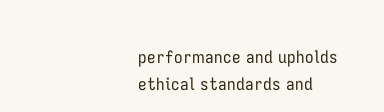performance and upholds ethical standards and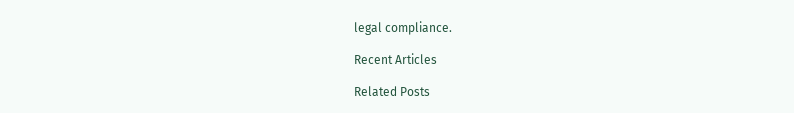legal compliance.

Recent Articles

Related Posts